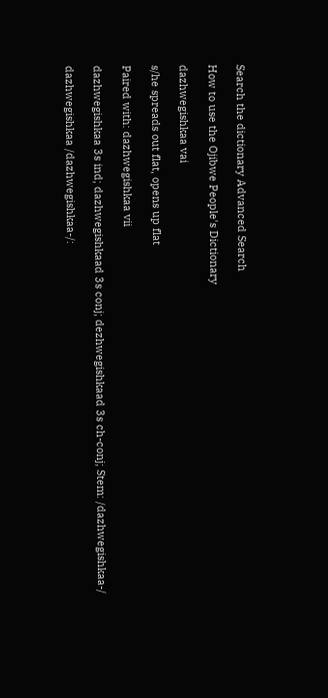Search the dictionary Advanced Search

How to use the Ojibwe People's Dictionary

dazhwegishkaa vai

s/he spreads out flat, opens up flat

Paired with: dazhwegishkaa vii

dazhwegishkaa 3s ind; dazhwegishkaad 3s conj; dezhwegishkaad 3s ch-conj; Stem: /dazhwegishkaa-/

dazhwegishkaa /dazhwegishkaa-/: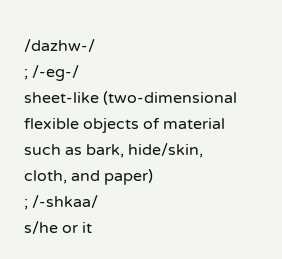/dazhw-/
; /-eg-/
sheet-like (two-dimensional flexible objects of material such as bark, hide/skin, cloth, and paper)
; /-shkaa/
s/he or it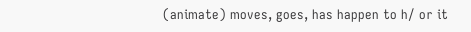(animate) moves, goes, has happen to h/ or it